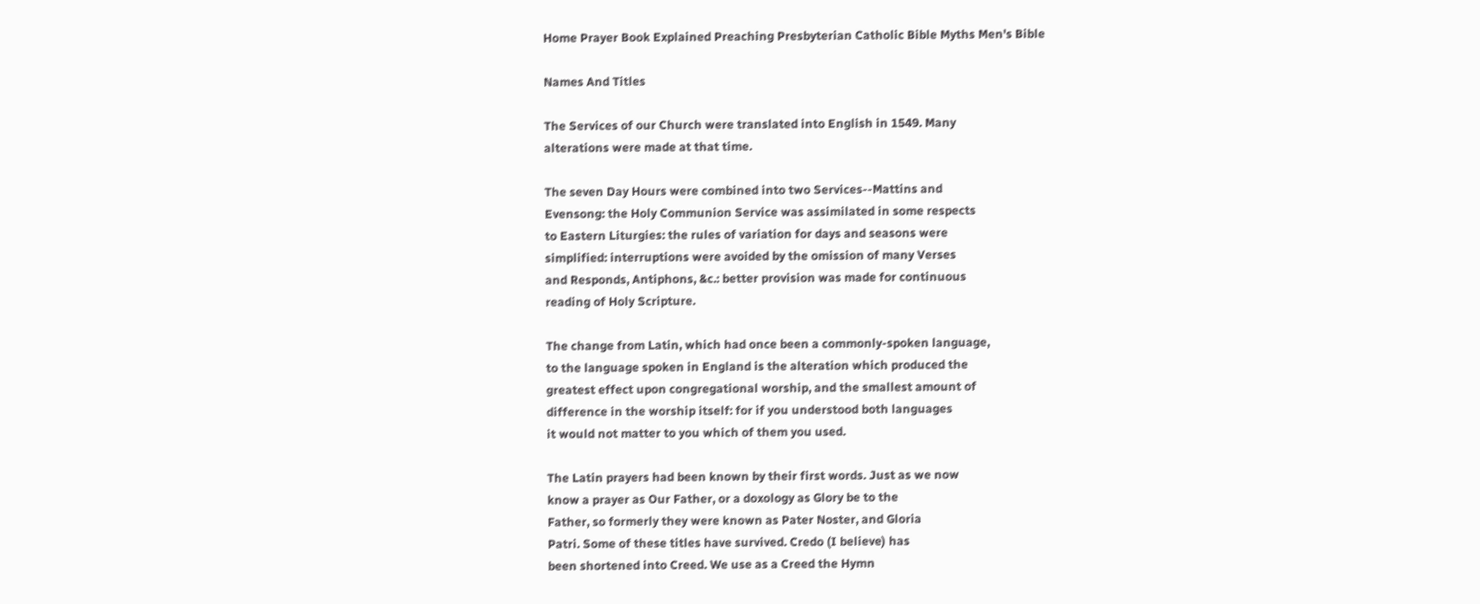Home Prayer Book Explained Preaching Presbyterian Catholic Bible Myths Men's Bible

Names And Titles

The Services of our Church were translated into English in 1549. Many
alterations were made at that time.

The seven Day Hours were combined into two Services--Mattins and
Evensong: the Holy Communion Service was assimilated in some respects
to Eastern Liturgies: the rules of variation for days and seasons were
simplified: interruptions were avoided by the omission of many Verses
and Responds, Antiphons, &c.: better provision was made for continuous
reading of Holy Scripture.

The change from Latin, which had once been a commonly-spoken language,
to the language spoken in England is the alteration which produced the
greatest effect upon congregational worship, and the smallest amount of
difference in the worship itself: for if you understood both languages
it would not matter to you which of them you used.

The Latin prayers had been known by their first words. Just as we now
know a prayer as Our Father, or a doxology as Glory be to the
Father, so formerly they were known as Pater Noster, and Gloria
Patri. Some of these titles have survived. Credo (I believe) has
been shortened into Creed. We use as a Creed the Hymn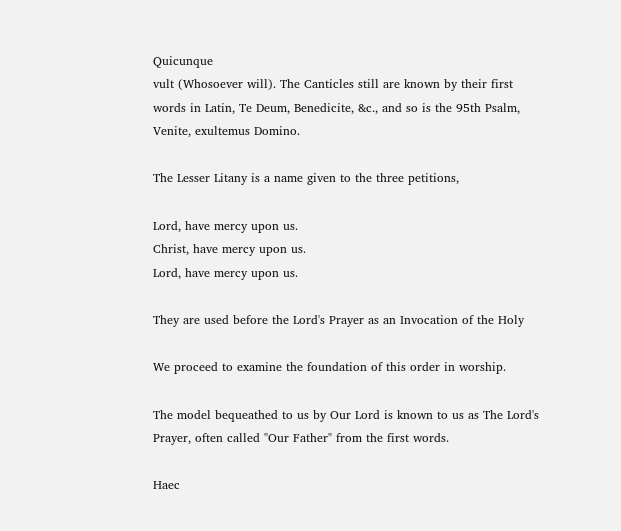Quicunque
vult (Whosoever will). The Canticles still are known by their first
words in Latin, Te Deum, Benedicite, &c., and so is the 95th Psalm,
Venite, exultemus Domino.

The Lesser Litany is a name given to the three petitions,

Lord, have mercy upon us.
Christ, have mercy upon us.
Lord, have mercy upon us.

They are used before the Lord's Prayer as an Invocation of the Holy

We proceed to examine the foundation of this order in worship.

The model bequeathed to us by Our Lord is known to us as The Lord's
Prayer, often called "Our Father" from the first words.

Haec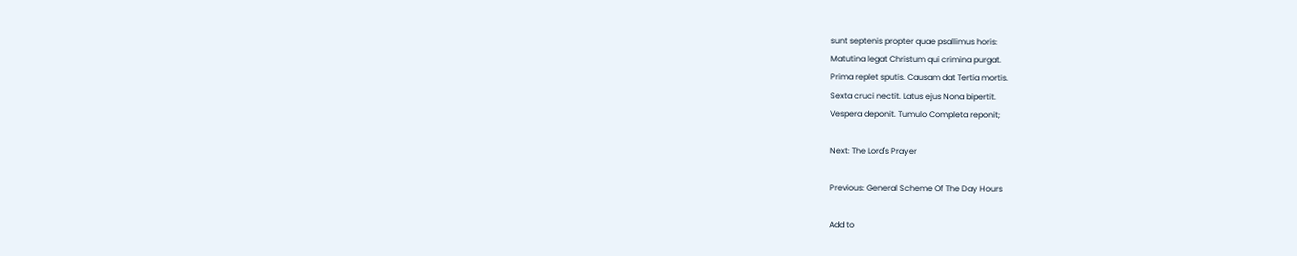sunt septenis propter quae psallimus horis:
Matutina legat Christum qui crimina purgat.
Prima replet sputis. Causam dat Tertia mortis.
Sexta cruci nectit. Latus ejus Nona bipertit.
Vespera deponit. Tumulo Completa reponit;

Next: The Lord's Prayer

Previous: General Scheme Of The Day Hours

Add to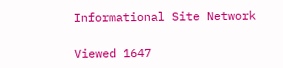Informational Site Network

Viewed 1647